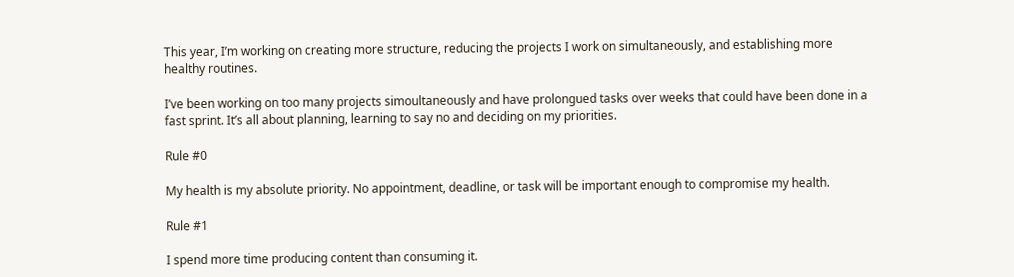This year, I’m working on creating more structure, reducing the projects I work on simultaneously, and establishing more healthy routines.

I’ve been working on too many projects simoultaneously and have prolongued tasks over weeks that could have been done in a fast sprint. It’s all about planning, learning to say no and deciding on my priorities.

Rule #0

My health is my absolute priority. No appointment, deadline, or task will be important enough to compromise my health.

Rule #1

I spend more time producing content than consuming it.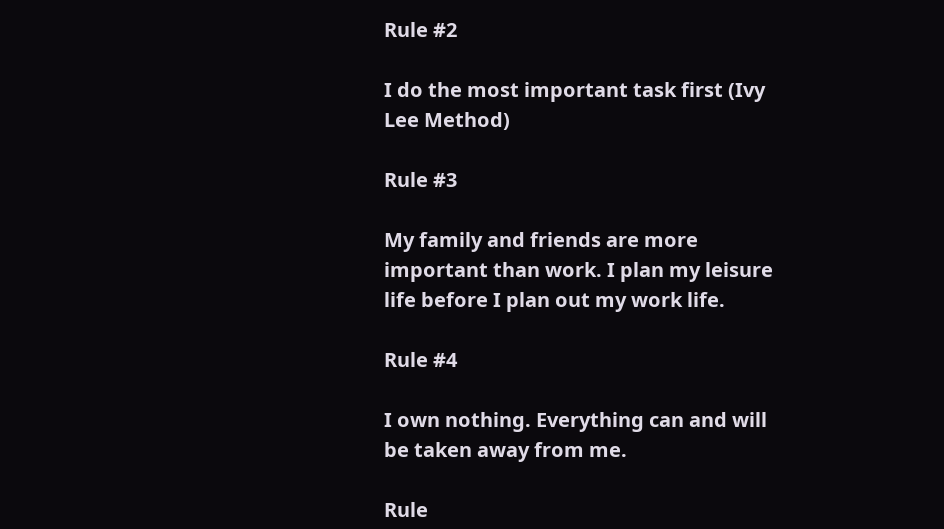Rule #2

I do the most important task first (Ivy Lee Method)

Rule #3

My family and friends are more important than work. I plan my leisure life before I plan out my work life.

Rule #4

I own nothing. Everything can and will be taken away from me.

Rule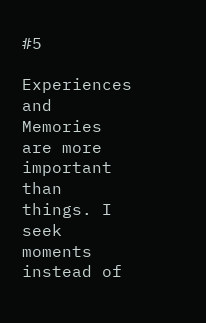#5

Experiences and Memories are more important than things. I seek moments instead of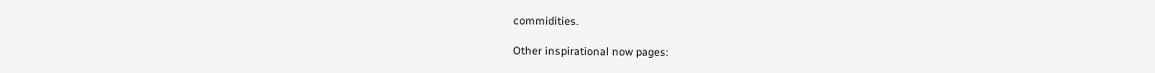commidities.

Other inspirational now pages: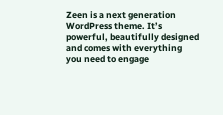Zeen is a next generation WordPress theme. It’s powerful, beautifully designed and comes with everything you need to engage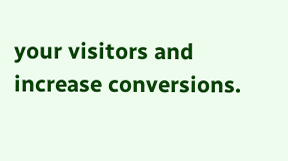your visitors and increase conversions.